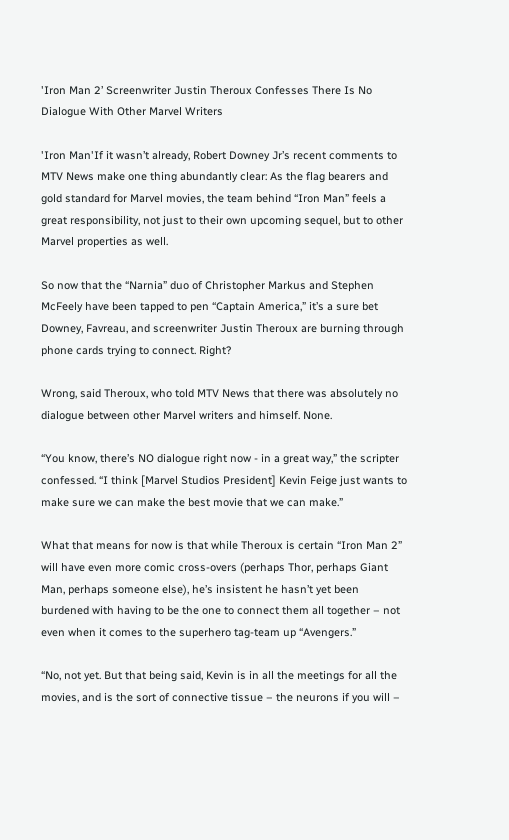'Iron Man 2’ Screenwriter Justin Theroux Confesses There Is No Dialogue With Other Marvel Writers

'Iron Man'If it wasn’t already, Robert Downey Jr’s recent comments to MTV News make one thing abundantly clear: As the flag bearers and gold standard for Marvel movies, the team behind “Iron Man” feels a great responsibility, not just to their own upcoming sequel, but to other Marvel properties as well.

So now that the “Narnia” duo of Christopher Markus and Stephen McFeely have been tapped to pen “Captain America,” it’s a sure bet Downey, Favreau, and screenwriter Justin Theroux are burning through phone cards trying to connect. Right?

Wrong, said Theroux, who told MTV News that there was absolutely no dialogue between other Marvel writers and himself. None.

“You know, there’s NO dialogue right now - in a great way,” the scripter confessed. “I think [Marvel Studios President] Kevin Feige just wants to make sure we can make the best movie that we can make.”

What that means for now is that while Theroux is certain “Iron Man 2” will have even more comic cross-overs (perhaps Thor, perhaps Giant Man, perhaps someone else), he’s insistent he hasn’t yet been burdened with having to be the one to connect them all together – not even when it comes to the superhero tag-team up “Avengers.”

“No, not yet. But that being said, Kevin is in all the meetings for all the movies, and is the sort of connective tissue – the neurons if you will –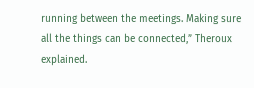running between the meetings. Making sure all the things can be connected,” Theroux explained.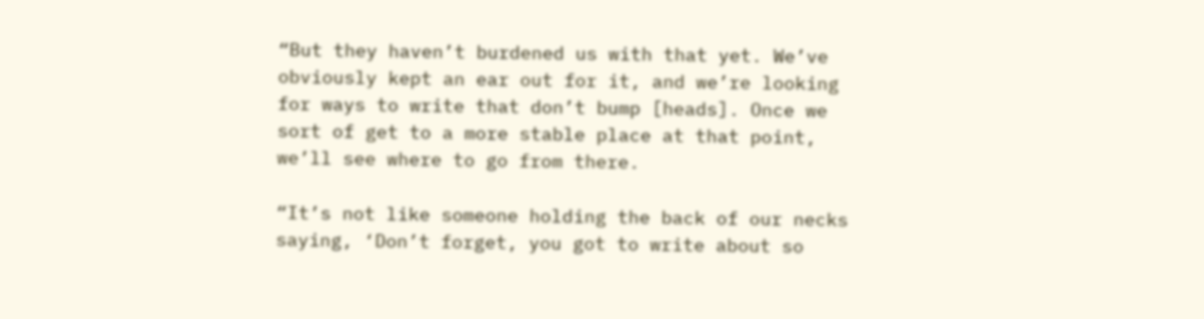“But they haven’t burdened us with that yet. We’ve obviously kept an ear out for it, and we’re looking for ways to write that don’t bump [heads]. Once we sort of get to a more stable place at that point, we’ll see where to go from there.

“It’s not like someone holding the back of our necks saying, ‘Don’t forget, you got to write about so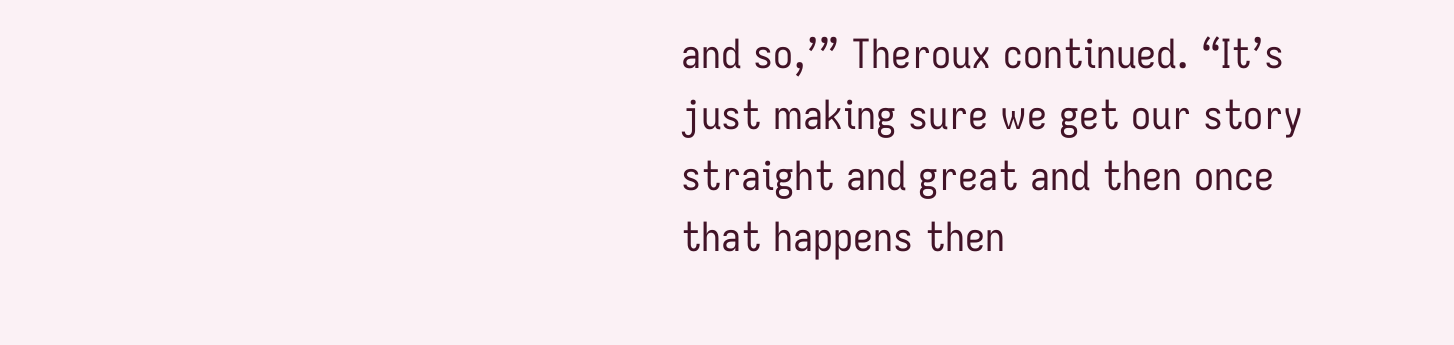and so,’” Theroux continued. “It’s just making sure we get our story straight and great and then once that happens then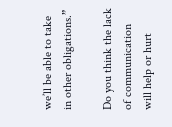we’ll be able to take in other obligations.”

Do you think the lack of communication will help or hurt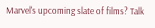Marvel's upcoming slate of films? Talk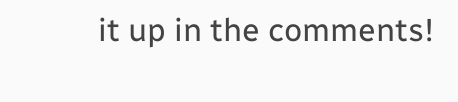it up in the comments!